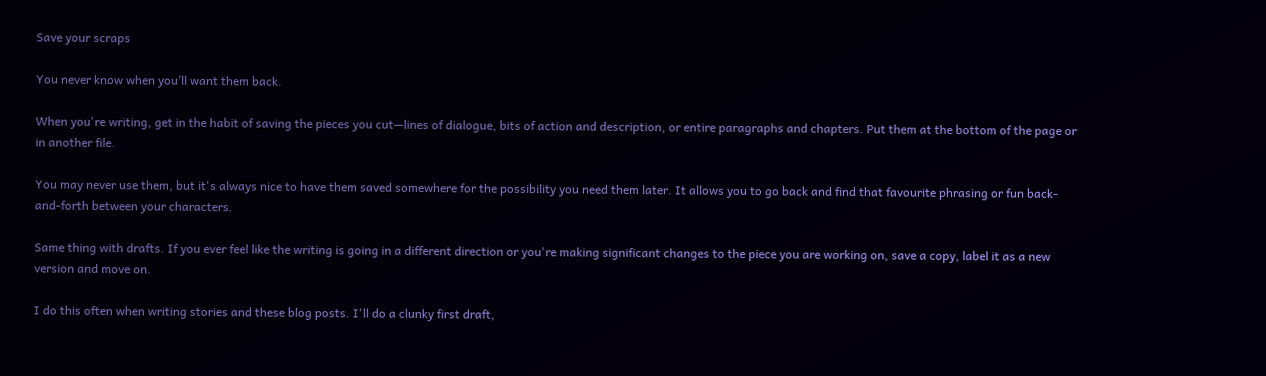Save your scraps

You never know when you’ll want them back.

When you're writing, get in the habit of saving the pieces you cut—lines of dialogue, bits of action and description, or entire paragraphs and chapters. Put them at the bottom of the page or in another file.

You may never use them, but it's always nice to have them saved somewhere for the possibility you need them later. It allows you to go back and find that favourite phrasing or fun back-and-forth between your characters.

Same thing with drafts. If you ever feel like the writing is going in a different direction or you're making significant changes to the piece you are working on, save a copy, label it as a new version and move on.

I do this often when writing stories and these blog posts. I'll do a clunky first draft,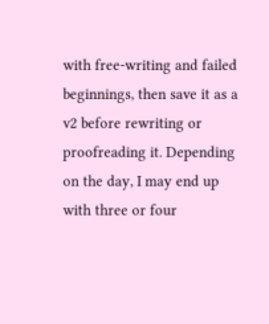with free-writing and failed beginnings, then save it as a v2 before rewriting or proofreading it. Depending on the day, I may end up with three or four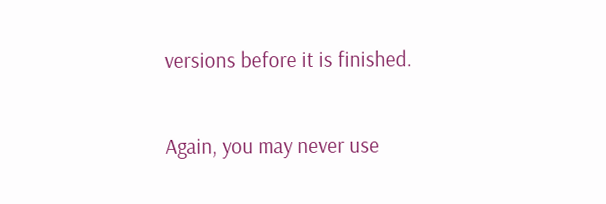versions before it is finished.

Again, you may never use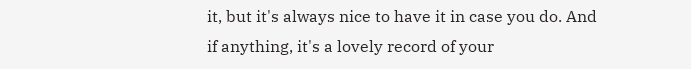it, but it's always nice to have it in case you do. And if anything, it's a lovely record of your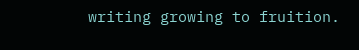writing growing to fruition.